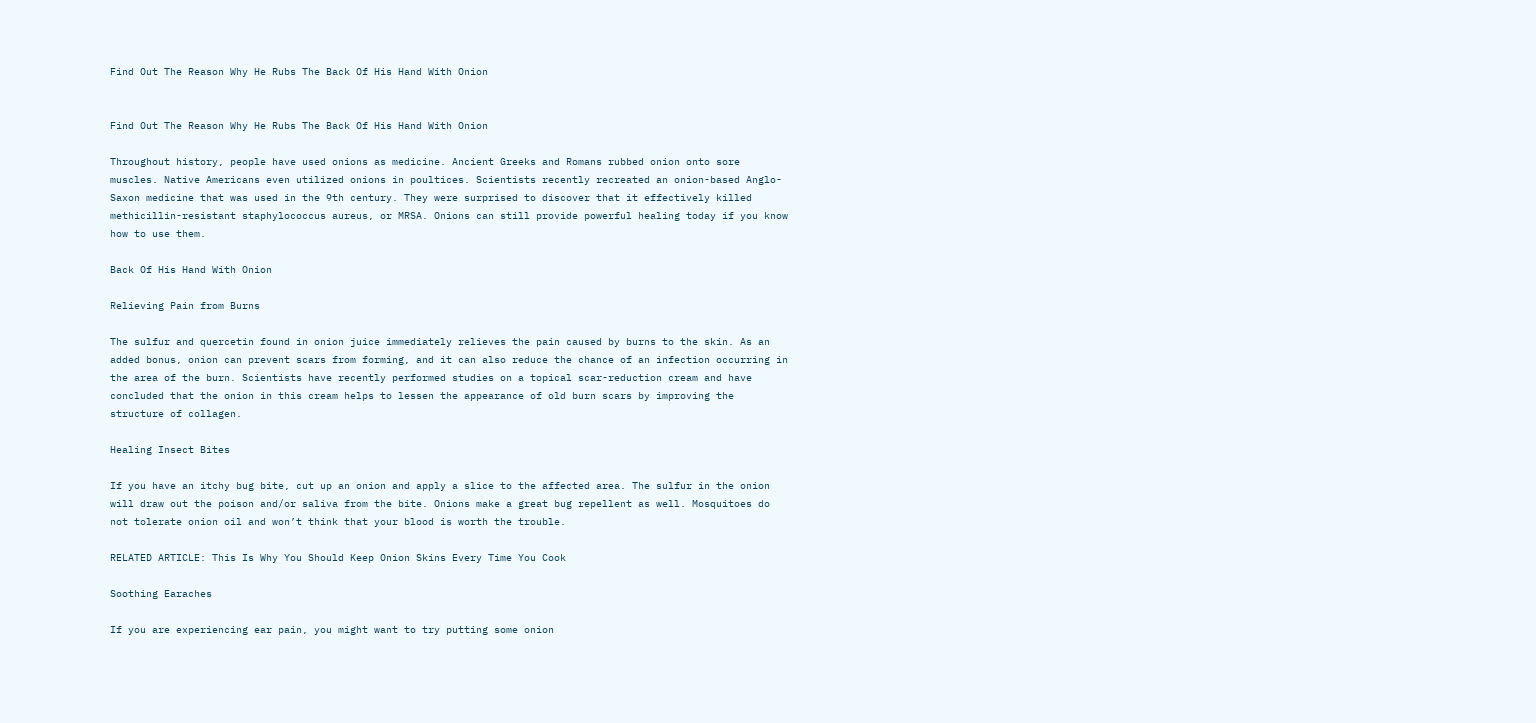Find Out The Reason Why He Rubs The Back Of His Hand With Onion


Find Out The Reason Why He Rubs The Back Of His Hand With Onion

Throughout history, people have used onions as medicine. Ancient Greeks and Romans rubbed onion onto sore muscles. Native Americans even utilized onions in poultices. Scientists recently recreated an onion-based Anglo-Saxon medicine that was used in the 9th century. They were surprised to discover that it effectively killed methicillin-resistant staphylococcus aureus, or MRSA. Onions can still provide powerful healing today if you know how to use them.

Back Of His Hand With Onion

Relieving Pain from Burns

The sulfur and quercetin found in onion juice immediately relieves the pain caused by burns to the skin. As an added bonus, onion can prevent scars from forming, and it can also reduce the chance of an infection occurring in the area of the burn. Scientists have recently performed studies on a topical scar-reduction cream and have concluded that the onion in this cream helps to lessen the appearance of old burn scars by improving the structure of collagen.

Healing Insect Bites

If you have an itchy bug bite, cut up an onion and apply a slice to the affected area. The sulfur in the onion will draw out the poison and/or saliva from the bite. Onions make a great bug repellent as well. Mosquitoes do not tolerate onion oil and won’t think that your blood is worth the trouble.

RELATED ARTICLE: This Is Why You Should Keep Onion Skins Every Time You Cook

Soothing Earaches

If you are experiencing ear pain, you might want to try putting some onion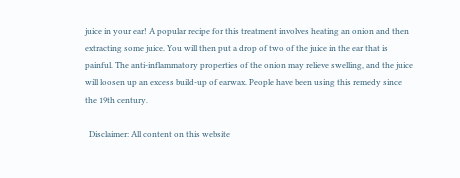juice in your ear! A popular recipe for this treatment involves heating an onion and then extracting some juice. You will then put a drop of two of the juice in the ear that is painful. The anti-inflammatory properties of the onion may relieve swelling, and the juice will loosen up an excess build-up of earwax. People have been using this remedy since the 19th century.

  Disclaimer: All content on this website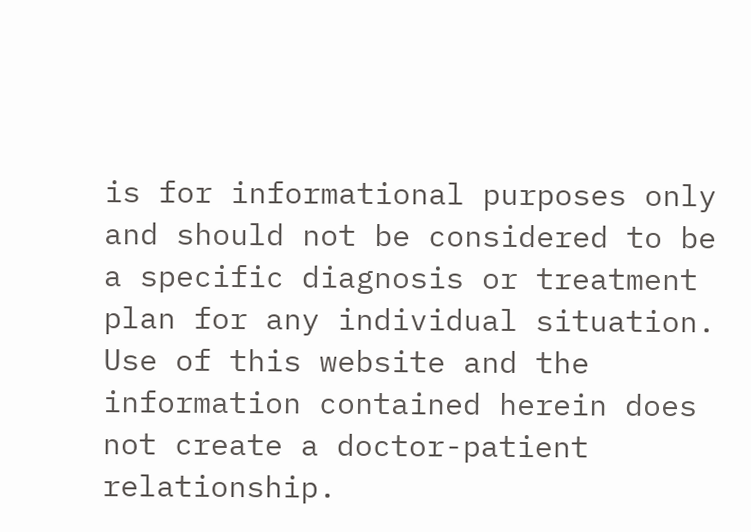is for informational purposes only and should not be considered to be a specific diagnosis or treatment plan for any individual situation. Use of this website and the information contained herein does not create a doctor-patient relationship.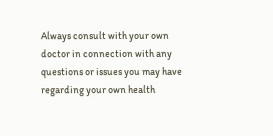Always consult with your own doctor in connection with any questions or issues you may have regarding your own health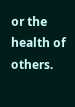or the health of others.